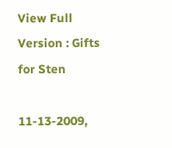View Full Version : Gifts for Sten

11-13-2009,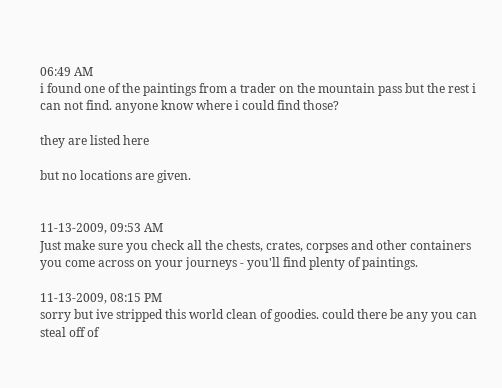06:49 AM
i found one of the paintings from a trader on the mountain pass but the rest i can not find. anyone know where i could find those?

they are listed here

but no locations are given.


11-13-2009, 09:53 AM
Just make sure you check all the chests, crates, corpses and other containers you come across on your journeys - you'll find plenty of paintings.

11-13-2009, 08:15 PM
sorry but ive stripped this world clean of goodies. could there be any you can steal off of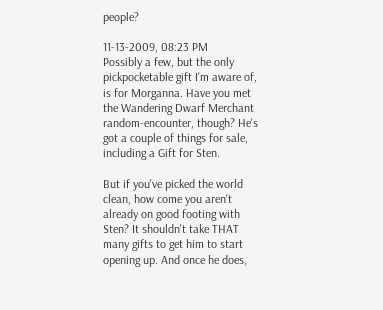people?

11-13-2009, 08:23 PM
Possibly a few, but the only pickpocketable gift I'm aware of, is for Morganna. Have you met the Wandering Dwarf Merchant random-encounter, though? He's got a couple of things for sale, including a Gift for Sten.

But if you've picked the world clean, how come you aren't already on good footing with Sten? It shouldn't take THAT many gifts to get him to start opening up. And once he does,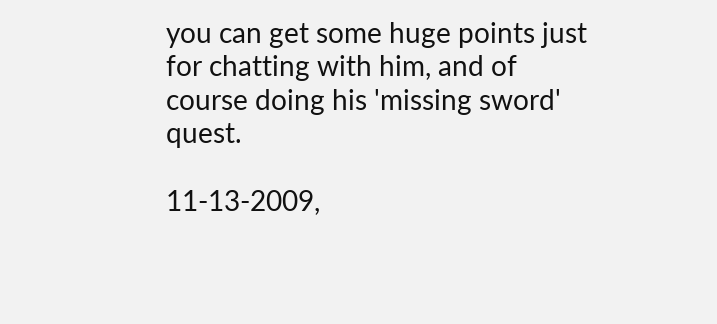you can get some huge points just for chatting with him, and of course doing his 'missing sword' quest.

11-13-2009,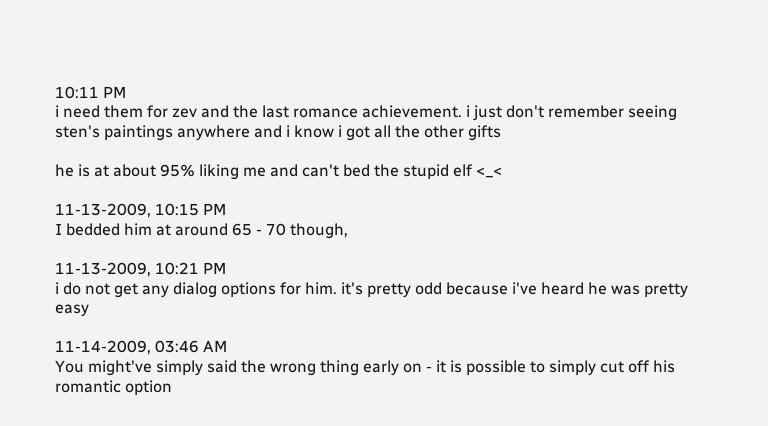10:11 PM
i need them for zev and the last romance achievement. i just don't remember seeing sten's paintings anywhere and i know i got all the other gifts

he is at about 95% liking me and can't bed the stupid elf <_<

11-13-2009, 10:15 PM
I bedded him at around 65 - 70 though,

11-13-2009, 10:21 PM
i do not get any dialog options for him. it's pretty odd because i've heard he was pretty easy

11-14-2009, 03:46 AM
You might've simply said the wrong thing early on - it is possible to simply cut off his romantic option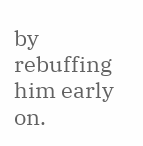by rebuffing him early on.